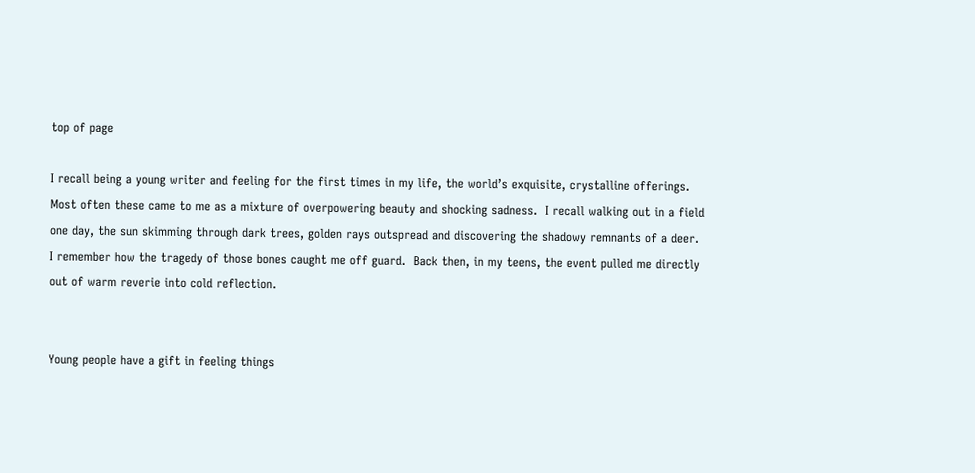top of page

I recall being a young writer and feeling for the first times in my life, the world’s exquisite, crystalline offerings.  Most often these came to me as a mixture of overpowering beauty and shocking sadness.  I recall walking out in a field one day, the sun skimming through dark trees, golden rays outspread and discovering the shadowy remnants of a deer.   I remember how the tragedy of those bones caught me off guard.  Back then, in my teens, the event pulled me directly out of warm reverie into cold reflection.


Young people have a gift in feeling things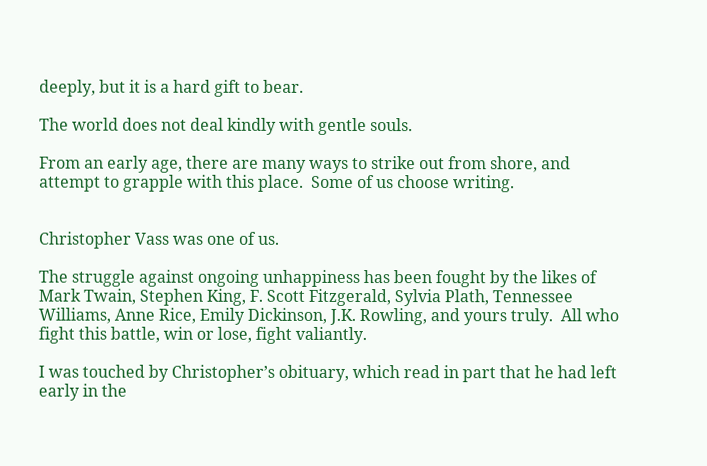deeply, but it is a hard gift to bear.

The world does not deal kindly with gentle souls.

From an early age, there are many ways to strike out from shore, and attempt to grapple with this place.  Some of us choose writing.


Christopher Vass was one of us.

The struggle against ongoing unhappiness has been fought by the likes of Mark Twain, Stephen King, F. Scott Fitzgerald, Sylvia Plath, Tennessee Williams, Anne Rice, Emily Dickinson, J.K. Rowling, and yours truly.  All who fight this battle, win or lose, fight valiantly.

I was touched by Christopher’s obituary, which read in part that he had left early in the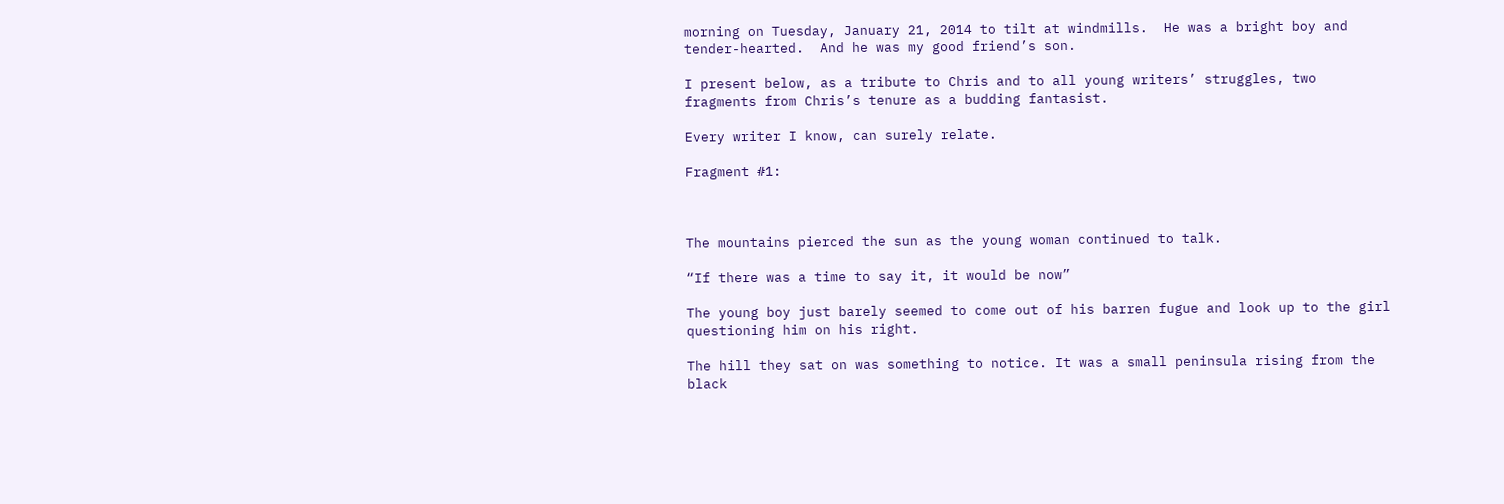morning on Tuesday, January 21, 2014 to tilt at windmills.  He was a bright boy and tender-hearted.  And he was my good friend’s son.

I present below, as a tribute to Chris and to all young writers’ struggles, two fragments from Chris’s tenure as a budding fantasist.

Every writer I know, can surely relate.

Fragment #1:



The mountains pierced the sun as the young woman continued to talk.

“If there was a time to say it, it would be now”

The young boy just barely seemed to come out of his barren fugue and look up to the girl questioning him on his right.

The hill they sat on was something to notice. It was a small peninsula rising from the black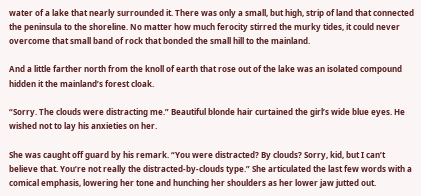water of a lake that nearly surrounded it. There was only a small, but high, strip of land that connected the peninsula to the shoreline. No matter how much ferocity stirred the murky tides, it could never overcome that small band of rock that bonded the small hill to the mainland.

And a little farther north from the knoll of earth that rose out of the lake was an isolated compound hidden it the mainland’s forest cloak.

“Sorry. The clouds were distracting me.” Beautiful blonde hair curtained the girl’s wide blue eyes. He wished not to lay his anxieties on her.

She was caught off guard by his remark. “You were distracted? By clouds? Sorry, kid, but I can’t believe that. You’re not really the distracted-by-clouds type.” She articulated the last few words with a comical emphasis, lowering her tone and hunching her shoulders as her lower jaw jutted out.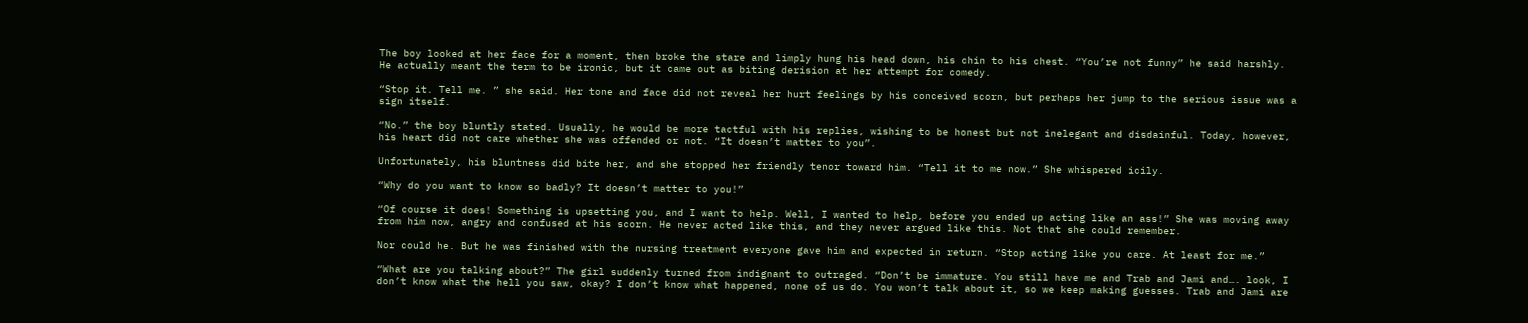The boy looked at her face for a moment, then broke the stare and limply hung his head down, his chin to his chest. “You’re not funny” he said harshly. He actually meant the term to be ironic, but it came out as biting derision at her attempt for comedy.

“Stop it. Tell me. ” she said. Her tone and face did not reveal her hurt feelings by his conceived scorn, but perhaps her jump to the serious issue was a sign itself.

“No.” the boy bluntly stated. Usually, he would be more tactful with his replies, wishing to be honest but not inelegant and disdainful. Today, however, his heart did not care whether she was offended or not. “It doesn’t matter to you”.

Unfortunately, his bluntness did bite her, and she stopped her friendly tenor toward him. “Tell it to me now.” She whispered icily.

“Why do you want to know so badly? It doesn’t matter to you!”

“Of course it does! Something is upsetting you, and I want to help. Well, I wanted to help, before you ended up acting like an ass!” She was moving away from him now, angry and confused at his scorn. He never acted like this, and they never argued like this. Not that she could remember.

Nor could he. But he was finished with the nursing treatment everyone gave him and expected in return. “Stop acting like you care. At least for me.”

“What are you talking about?” The girl suddenly turned from indignant to outraged. “Don’t be immature. You still have me and Trab and Jami and…. look, I don’t know what the hell you saw, okay? I don’t know what happened, none of us do. You won’t talk about it, so we keep making guesses. Trab and Jami are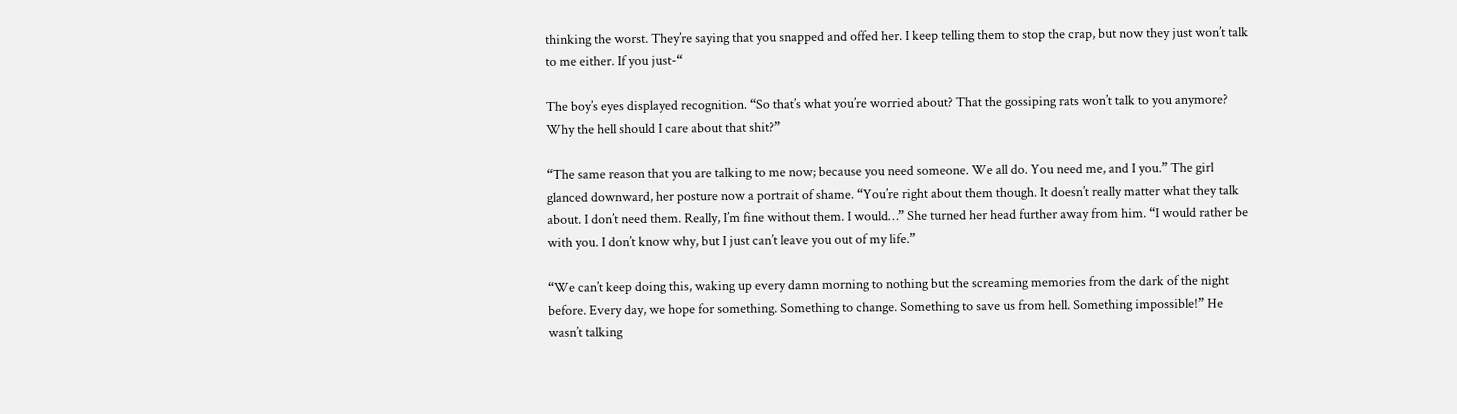thinking the worst. They’re saying that you snapped and offed her. I keep telling them to stop the crap, but now they just won’t talk to me either. If you just-“

The boy’s eyes displayed recognition. “So that’s what you’re worried about? That the gossiping rats won’t talk to you anymore? Why the hell should I care about that shit?”

“The same reason that you are talking to me now; because you need someone. We all do. You need me, and I you.” The girl glanced downward, her posture now a portrait of shame. “You’re right about them though. It doesn’t really matter what they talk about. I don’t need them. Really, I’m fine without them. I would…” She turned her head further away from him. “I would rather be with you. I don’t know why, but I just can’t leave you out of my life.”

“We can’t keep doing this, waking up every damn morning to nothing but the screaming memories from the dark of the night before. Every day, we hope for something. Something to change. Something to save us from hell. Something impossible!” He wasn’t talking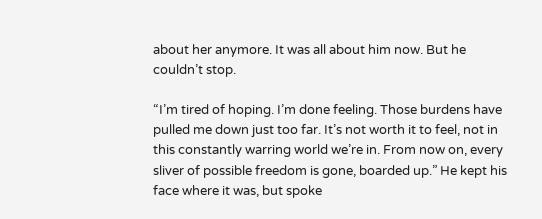about her anymore. It was all about him now. But he couldn’t stop.

“I’m tired of hoping. I’m done feeling. Those burdens have pulled me down just too far. It’s not worth it to feel, not in this constantly warring world we’re in. From now on, every sliver of possible freedom is gone, boarded up.” He kept his face where it was, but spoke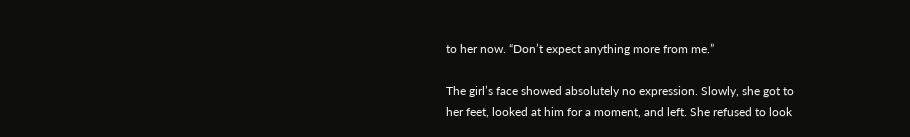to her now. “Don’t expect anything more from me.”

The girl’s face showed absolutely no expression. Slowly, she got to her feet, looked at him for a moment, and left. She refused to look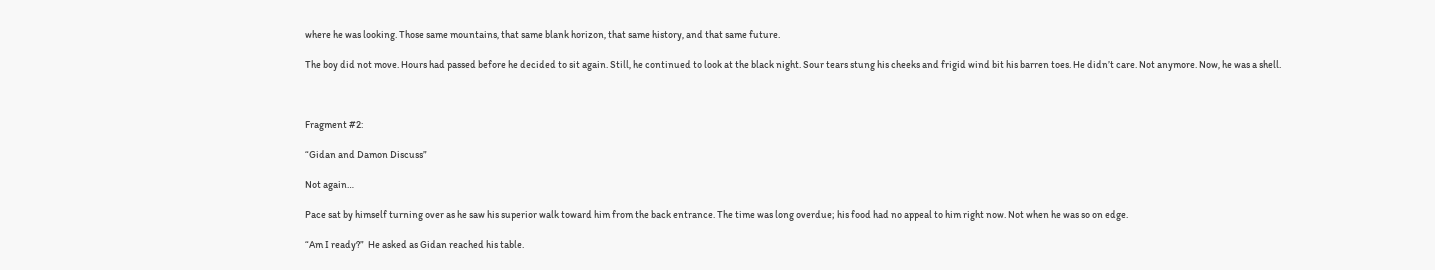where he was looking. Those same mountains, that same blank horizon, that same history, and that same future.

The boy did not move. Hours had passed before he decided to sit again. Still, he continued to look at the black night. Sour tears stung his cheeks and frigid wind bit his barren toes. He didn’t care. Not anymore. Now, he was a shell.



Fragment #2:

“Gidan and Damon Discuss”

Not again…

Pace sat by himself turning over as he saw his superior walk toward him from the back entrance. The time was long overdue; his food had no appeal to him right now. Not when he was so on edge.

“Am I ready?”  He asked as Gidan reached his table.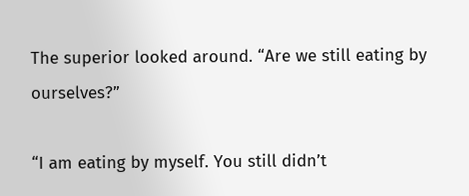The superior looked around. “Are we still eating by ourselves?”

“I am eating by myself. You still didn’t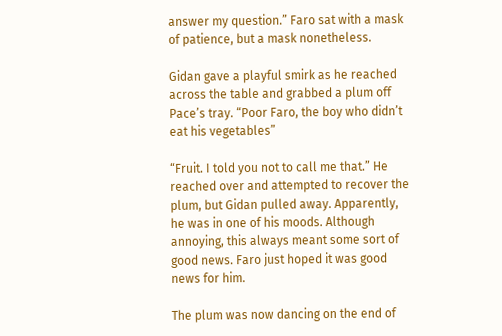answer my question.” Faro sat with a mask of patience, but a mask nonetheless.

Gidan gave a playful smirk as he reached across the table and grabbed a plum off Pace’s tray. “Poor Faro, the boy who didn’t eat his vegetables”

“Fruit. I told you not to call me that.” He reached over and attempted to recover the plum, but Gidan pulled away. Apparently, he was in one of his moods. Although annoying, this always meant some sort of good news. Faro just hoped it was good news for him.

The plum was now dancing on the end of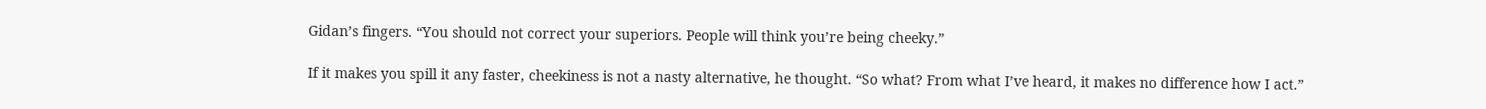Gidan’s fingers. “You should not correct your superiors. People will think you’re being cheeky.”

If it makes you spill it any faster, cheekiness is not a nasty alternative, he thought. “So what? From what I’ve heard, it makes no difference how I act.”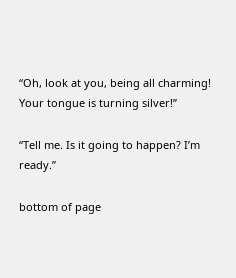“Oh, look at you, being all charming! Your tongue is turning silver!”

“Tell me. Is it going to happen? I’m ready.”

bottom of page